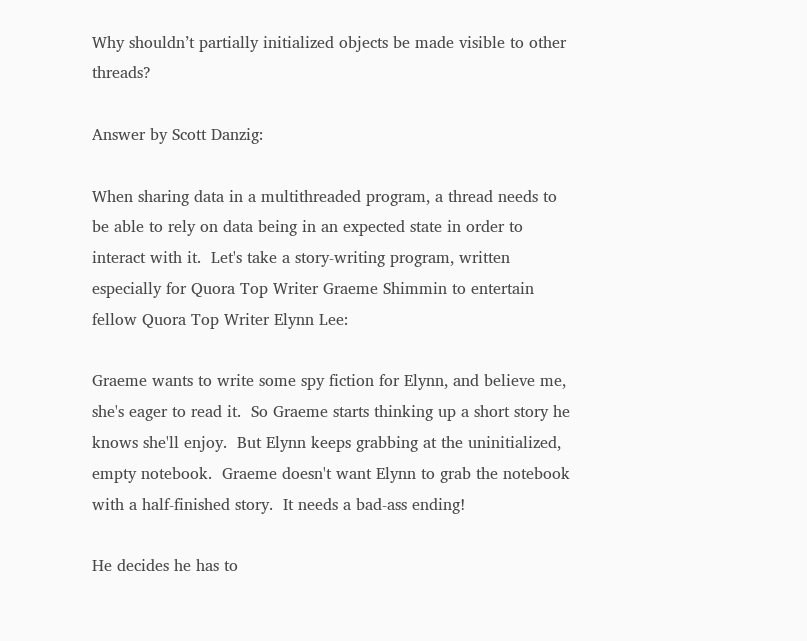Why shouldn’t partially initialized objects be made visible to other threads?

Answer by Scott Danzig:

When sharing data in a multithreaded program, a thread needs to be able to rely on data being in an expected state in order to interact with it.  Let's take a story-writing program, written especially for Quora Top Writer Graeme Shimmin to entertain fellow Quora Top Writer Elynn Lee:

Graeme wants to write some spy fiction for Elynn, and believe me, she's eager to read it.  So Graeme starts thinking up a short story he knows she'll enjoy.  But Elynn keeps grabbing at the uninitialized, empty notebook.  Graeme doesn't want Elynn to grab the notebook with a half-finished story.  It needs a bad-ass ending!

He decides he has to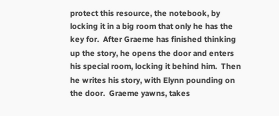protect this resource, the notebook, by locking it in a big room that only he has the key for.  After Graeme has finished thinking up the story, he opens the door and enters his special room, locking it behind him.  Then he writes his story, with Elynn pounding on the door.  Graeme yawns, takes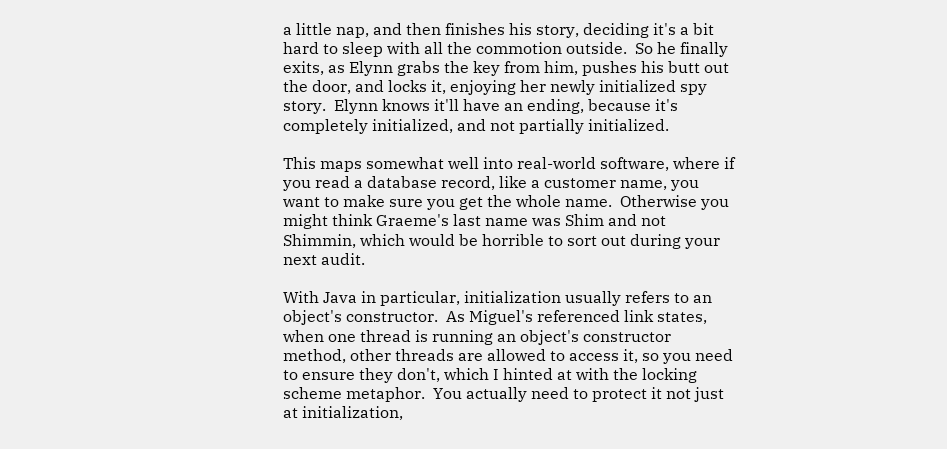a little nap, and then finishes his story, deciding it's a bit hard to sleep with all the commotion outside.  So he finally exits, as Elynn grabs the key from him, pushes his butt out the door, and locks it, enjoying her newly initialized spy story.  Elynn knows it'll have an ending, because it's completely initialized, and not partially initialized.

This maps somewhat well into real-world software, where if you read a database record, like a customer name, you want to make sure you get the whole name.  Otherwise you might think Graeme's last name was Shim and not Shimmin, which would be horrible to sort out during your next audit.

With Java in particular, initialization usually refers to an object's constructor.  As Miguel's referenced link states, when one thread is running an object's constructor method, other threads are allowed to access it, so you need to ensure they don't, which I hinted at with the locking scheme metaphor.  You actually need to protect it not just at initialization,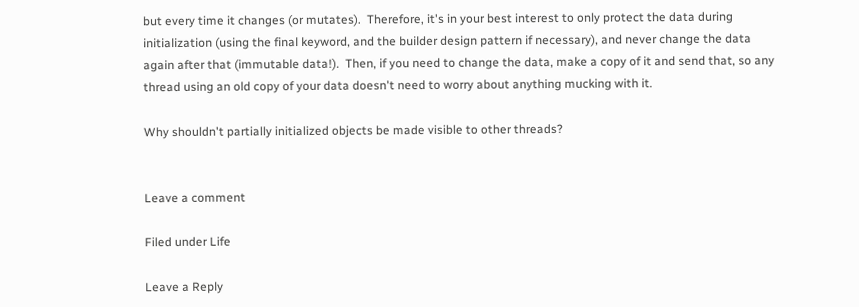but every time it changes (or mutates).  Therefore, it's in your best interest to only protect the data during initialization (using the final keyword, and the builder design pattern if necessary), and never change the data again after that (immutable data!).  Then, if you need to change the data, make a copy of it and send that, so any thread using an old copy of your data doesn't need to worry about anything mucking with it.

Why shouldn't partially initialized objects be made visible to other threads?


Leave a comment

Filed under Life

Leave a Reply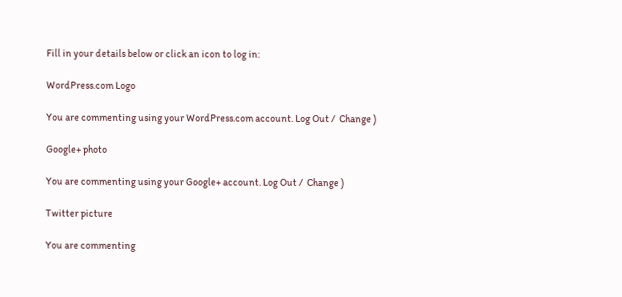Fill in your details below or click an icon to log in:

WordPress.com Logo

You are commenting using your WordPress.com account. Log Out /  Change )

Google+ photo

You are commenting using your Google+ account. Log Out /  Change )

Twitter picture

You are commenting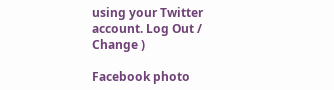using your Twitter account. Log Out /  Change )

Facebook photo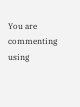You are commenting using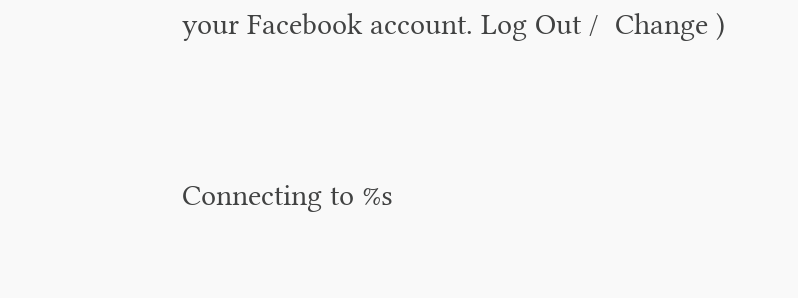your Facebook account. Log Out /  Change )


Connecting to %s